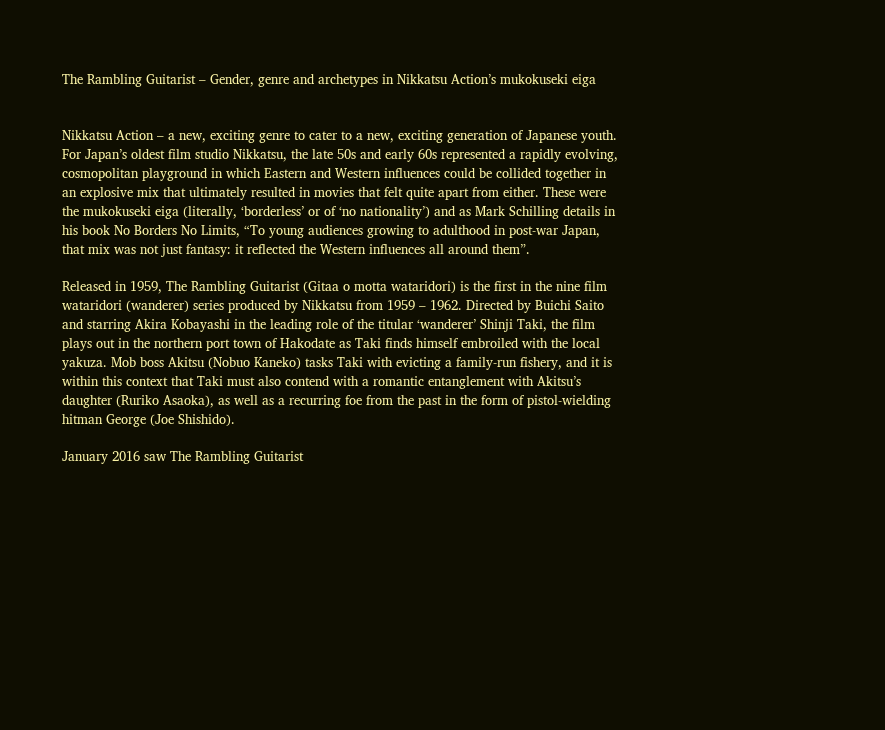The Rambling Guitarist – Gender, genre and archetypes in Nikkatsu Action’s mukokuseki eiga


Nikkatsu Action – a new, exciting genre to cater to a new, exciting generation of Japanese youth. For Japan’s oldest film studio Nikkatsu, the late 50s and early 60s represented a rapidly evolving, cosmopolitan playground in which Eastern and Western influences could be collided together in an explosive mix that ultimately resulted in movies that felt quite apart from either. These were the mukokuseki eiga (literally, ‘borderless’ or of ‘no nationality’) and as Mark Schilling details in his book No Borders No Limits, “To young audiences growing to adulthood in post-war Japan, that mix was not just fantasy: it reflected the Western influences all around them”.

Released in 1959, The Rambling Guitarist (Gitaa o motta wataridori) is the first in the nine film wataridori (wanderer) series produced by Nikkatsu from 1959 – 1962. Directed by Buichi Saito and starring Akira Kobayashi in the leading role of the titular ‘wanderer’ Shinji Taki, the film plays out in the northern port town of Hakodate as Taki finds himself embroiled with the local yakuza. Mob boss Akitsu (Nobuo Kaneko) tasks Taki with evicting a family-run fishery, and it is within this context that Taki must also contend with a romantic entanglement with Akitsu’s daughter (Ruriko Asaoka), as well as a recurring foe from the past in the form of pistol-wielding hitman George (Joe Shishido).

January 2016 saw The Rambling Guitarist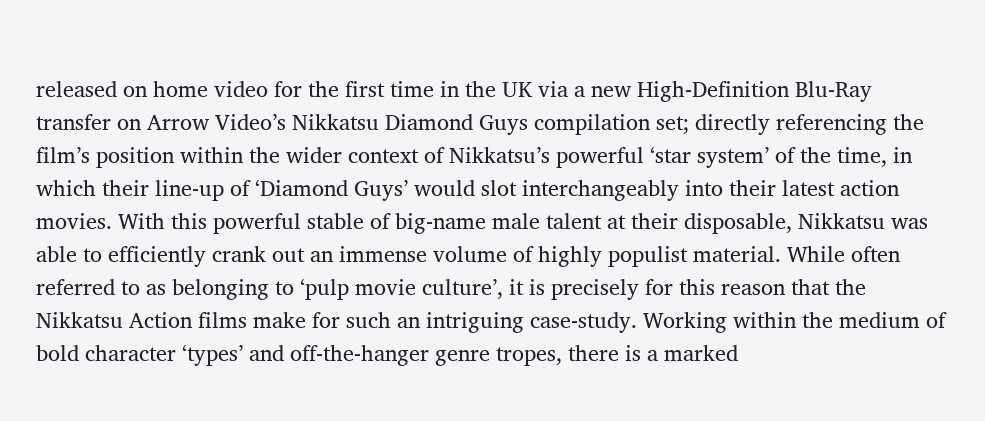released on home video for the first time in the UK via a new High-Definition Blu-Ray transfer on Arrow Video’s Nikkatsu Diamond Guys compilation set; directly referencing the film’s position within the wider context of Nikkatsu’s powerful ‘star system’ of the time, in which their line-up of ‘Diamond Guys’ would slot interchangeably into their latest action movies. With this powerful stable of big-name male talent at their disposable, Nikkatsu was able to efficiently crank out an immense volume of highly populist material. While often referred to as belonging to ‘pulp movie culture’, it is precisely for this reason that the Nikkatsu Action films make for such an intriguing case-study. Working within the medium of bold character ‘types’ and off-the-hanger genre tropes, there is a marked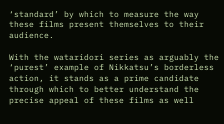‘standard’ by which to measure the way these films present themselves to their audience.

With the wataridori series as arguably the ‘purest’ example of Nikkatsu’s borderless action, it stands as a prime candidate through which to better understand the precise appeal of these films as well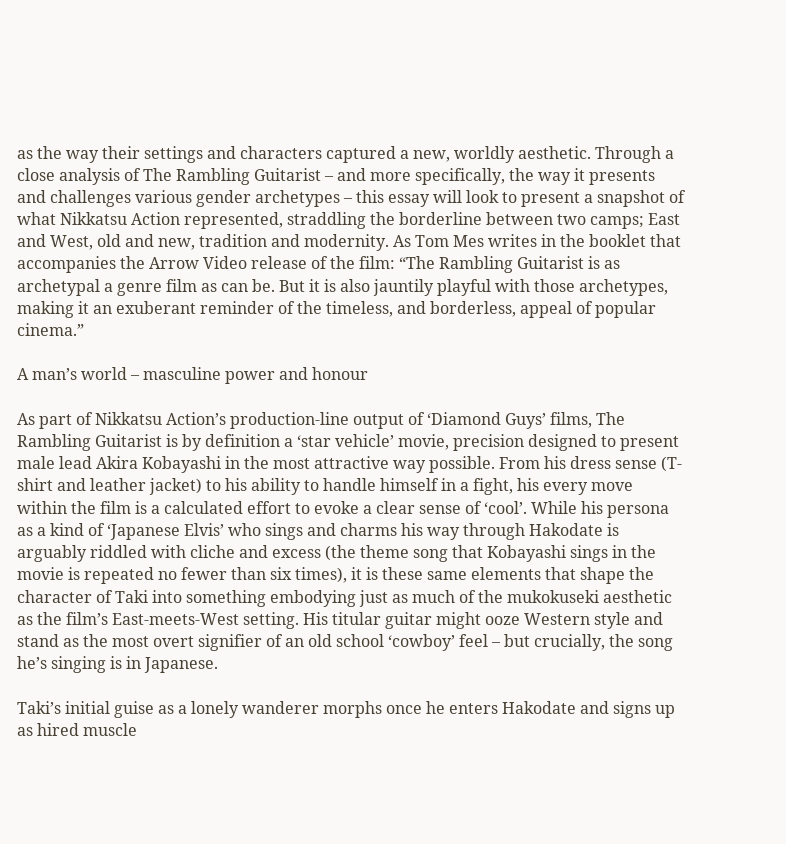as the way their settings and characters captured a new, worldly aesthetic. Through a close analysis of The Rambling Guitarist – and more specifically, the way it presents and challenges various gender archetypes – this essay will look to present a snapshot of what Nikkatsu Action represented, straddling the borderline between two camps; East and West, old and new, tradition and modernity. As Tom Mes writes in the booklet that accompanies the Arrow Video release of the film: “The Rambling Guitarist is as archetypal a genre film as can be. But it is also jauntily playful with those archetypes, making it an exuberant reminder of the timeless, and borderless, appeal of popular cinema.”

A man’s world – masculine power and honour

As part of Nikkatsu Action’s production-line output of ‘Diamond Guys’ films, The Rambling Guitarist is by definition a ‘star vehicle’ movie, precision designed to present male lead Akira Kobayashi in the most attractive way possible. From his dress sense (T-shirt and leather jacket) to his ability to handle himself in a fight, his every move within the film is a calculated effort to evoke a clear sense of ‘cool’. While his persona as a kind of ‘Japanese Elvis’ who sings and charms his way through Hakodate is arguably riddled with cliche and excess (the theme song that Kobayashi sings in the movie is repeated no fewer than six times), it is these same elements that shape the character of Taki into something embodying just as much of the mukokuseki aesthetic as the film’s East-meets-West setting. His titular guitar might ooze Western style and stand as the most overt signifier of an old school ‘cowboy’ feel – but crucially, the song he’s singing is in Japanese.

Taki’s initial guise as a lonely wanderer morphs once he enters Hakodate and signs up as hired muscle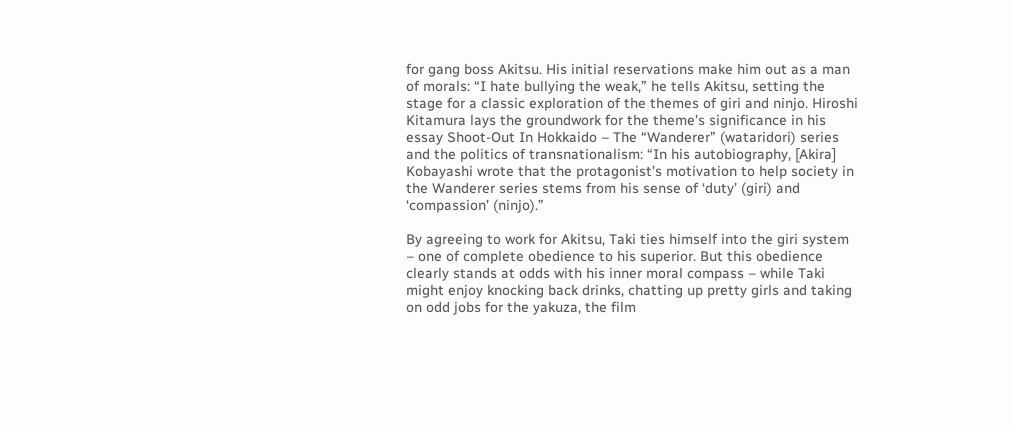for gang boss Akitsu. His initial reservations make him out as a man of morals: “I hate bullying the weak,” he tells Akitsu, setting the stage for a classic exploration of the themes of giri and ninjo. Hiroshi Kitamura lays the groundwork for the theme’s significance in his essay Shoot-Out In Hokkaido – The “Wanderer” (wataridori) series and the politics of transnationalism: “In his autobiography, [Akira] Kobayashi wrote that the protagonist’s motivation to help society in the Wanderer series stems from his sense of ‘duty’ (giri) and ‘compassion’ (ninjo).”

By agreeing to work for Akitsu, Taki ties himself into the giri system – one of complete obedience to his superior. But this obedience clearly stands at odds with his inner moral compass – while Taki might enjoy knocking back drinks, chatting up pretty girls and taking on odd jobs for the yakuza, the film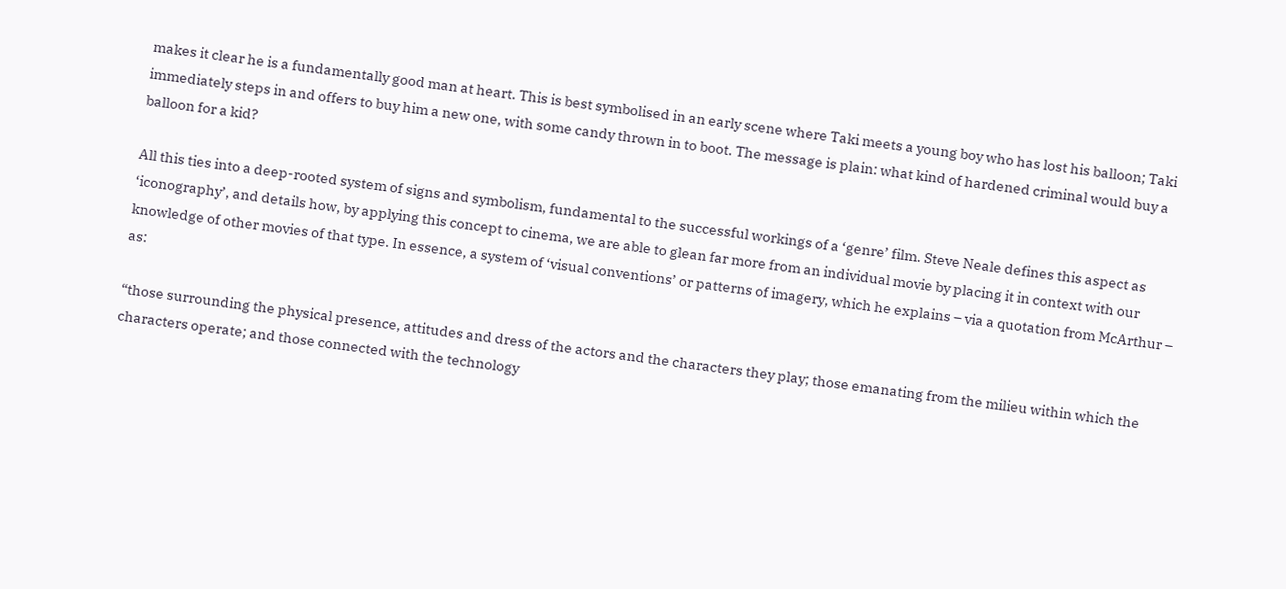makes it clear he is a fundamentally good man at heart. This is best symbolised in an early scene where Taki meets a young boy who has lost his balloon; Taki immediately steps in and offers to buy him a new one, with some candy thrown in to boot. The message is plain: what kind of hardened criminal would buy a balloon for a kid?

All this ties into a deep-rooted system of signs and symbolism, fundamental to the successful workings of a ‘genre’ film. Steve Neale defines this aspect as ‘iconography’, and details how, by applying this concept to cinema, we are able to glean far more from an individual movie by placing it in context with our knowledge of other movies of that type. In essence, a system of ‘visual conventions’ or patterns of imagery, which he explains – via a quotation from McArthur – as:

“those surrounding the physical presence, attitudes and dress of the actors and the characters they play; those emanating from the milieu within which the characters operate; and those connected with the technology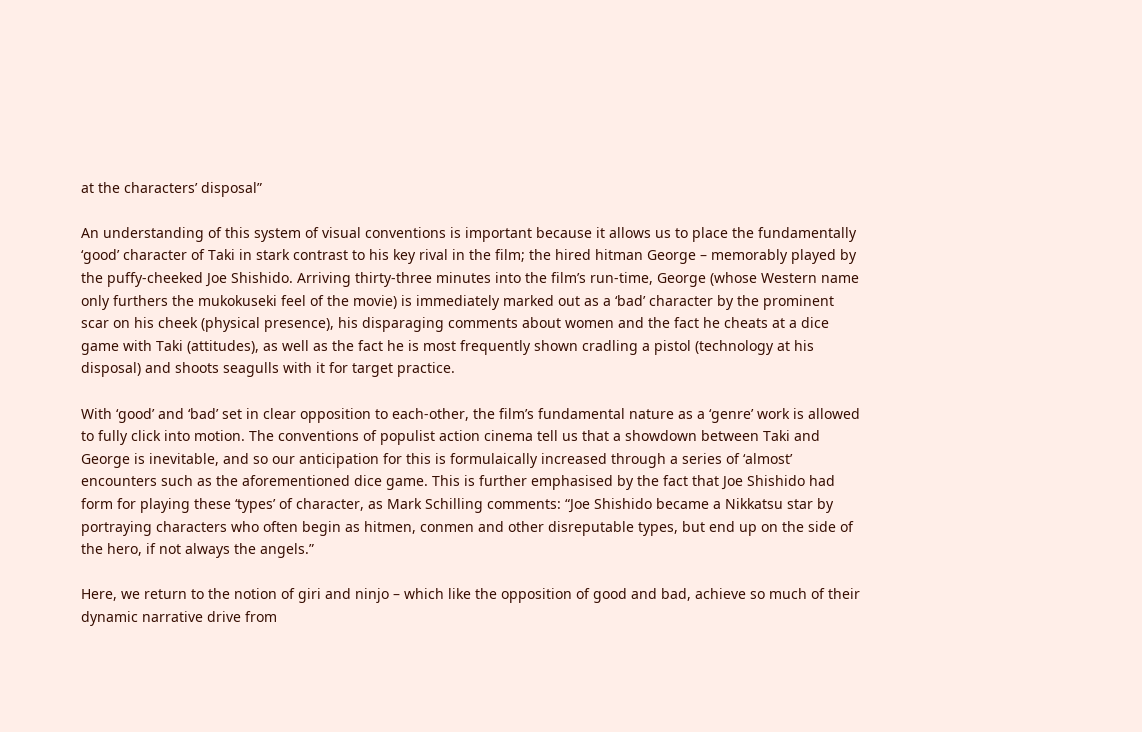at the characters’ disposal”

An understanding of this system of visual conventions is important because it allows us to place the fundamentally ‘good’ character of Taki in stark contrast to his key rival in the film; the hired hitman George – memorably played by the puffy-cheeked Joe Shishido. Arriving thirty-three minutes into the film’s run-time, George (whose Western name only furthers the mukokuseki feel of the movie) is immediately marked out as a ‘bad’ character by the prominent scar on his cheek (physical presence), his disparaging comments about women and the fact he cheats at a dice game with Taki (attitudes), as well as the fact he is most frequently shown cradling a pistol (technology at his disposal) and shoots seagulls with it for target practice.

With ‘good’ and ‘bad’ set in clear opposition to each-other, the film’s fundamental nature as a ‘genre’ work is allowed to fully click into motion. The conventions of populist action cinema tell us that a showdown between Taki and George is inevitable, and so our anticipation for this is formulaically increased through a series of ‘almost’ encounters such as the aforementioned dice game. This is further emphasised by the fact that Joe Shishido had form for playing these ‘types’ of character, as Mark Schilling comments: “Joe Shishido became a Nikkatsu star by portraying characters who often begin as hitmen, conmen and other disreputable types, but end up on the side of the hero, if not always the angels.”

Here, we return to the notion of giri and ninjo – which like the opposition of good and bad, achieve so much of their dynamic narrative drive from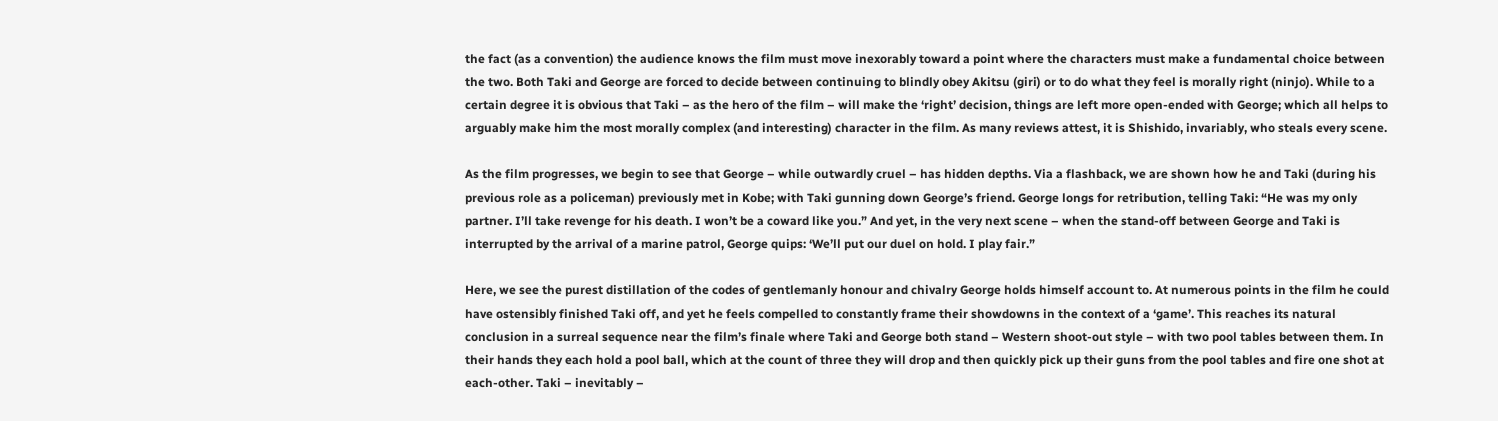the fact (as a convention) the audience knows the film must move inexorably toward a point where the characters must make a fundamental choice between the two. Both Taki and George are forced to decide between continuing to blindly obey Akitsu (giri) or to do what they feel is morally right (ninjo). While to a certain degree it is obvious that Taki – as the hero of the film – will make the ‘right’ decision, things are left more open-ended with George; which all helps to arguably make him the most morally complex (and interesting) character in the film. As many reviews attest, it is Shishido, invariably, who steals every scene.

As the film progresses, we begin to see that George – while outwardly cruel – has hidden depths. Via a flashback, we are shown how he and Taki (during his previous role as a policeman) previously met in Kobe; with Taki gunning down George’s friend. George longs for retribution, telling Taki: “He was my only partner. I’ll take revenge for his death. I won’t be a coward like you.” And yet, in the very next scene – when the stand-off between George and Taki is interrupted by the arrival of a marine patrol, George quips: ‘We’ll put our duel on hold. I play fair.”

Here, we see the purest distillation of the codes of gentlemanly honour and chivalry George holds himself account to. At numerous points in the film he could have ostensibly finished Taki off, and yet he feels compelled to constantly frame their showdowns in the context of a ‘game’. This reaches its natural conclusion in a surreal sequence near the film’s finale where Taki and George both stand – Western shoot-out style – with two pool tables between them. In their hands they each hold a pool ball, which at the count of three they will drop and then quickly pick up their guns from the pool tables and fire one shot at each-other. Taki – inevitably –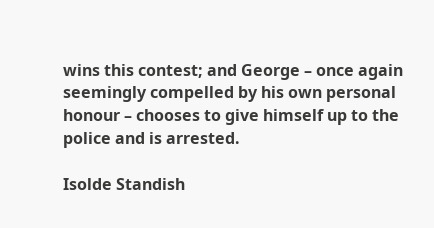wins this contest; and George – once again seemingly compelled by his own personal honour – chooses to give himself up to the police and is arrested.

Isolde Standish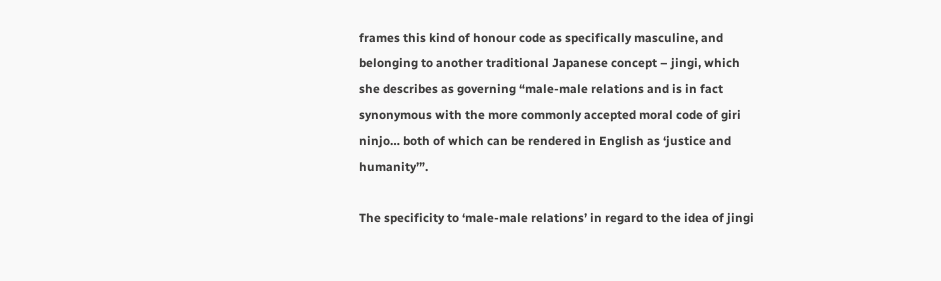frames this kind of honour code as specifically masculine, and belonging to another traditional Japanese concept – jingi, which she describes as governing “male-male relations and is in fact synonymous with the more commonly accepted moral code of giri ninjo… both of which can be rendered in English as ‘justice and humanity’”.

The specificity to ‘male-male relations’ in regard to the idea of jingi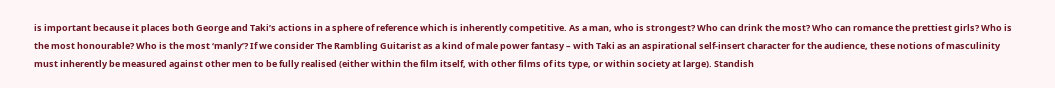is important because it places both George and Taki’s actions in a sphere of reference which is inherently competitive. As a man, who is strongest? Who can drink the most? Who can romance the prettiest girls? Who is the most honourable? Who is the most ‘manly’? If we consider The Rambling Guitarist as a kind of male power fantasy – with Taki as an aspirational self-insert character for the audience, these notions of masculinity must inherently be measured against other men to be fully realised (either within the film itself, with other films of its type, or within society at large). Standish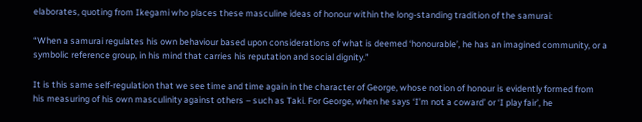elaborates, quoting from Ikegami who places these masculine ideas of honour within the long-standing tradition of the samurai:

“When a samurai regulates his own behaviour based upon considerations of what is deemed ‘honourable’, he has an imagined community, or a symbolic reference group, in his mind that carries his reputation and social dignity.”

It is this same self-regulation that we see time and time again in the character of George, whose notion of honour is evidently formed from his measuring of his own masculinity against others – such as Taki. For George, when he says ‘I’m not a coward’ or ‘I play fair’, he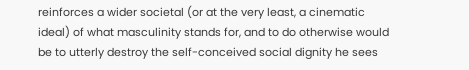reinforces a wider societal (or at the very least, a cinematic ideal) of what masculinity stands for, and to do otherwise would be to utterly destroy the self-conceived social dignity he sees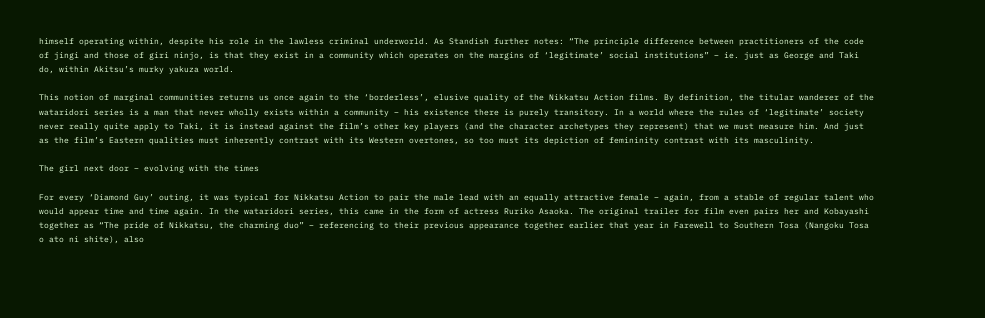himself operating within, despite his role in the lawless criminal underworld. As Standish further notes: “The principle difference between practitioners of the code of jingi and those of giri ninjo, is that they exist in a community which operates on the margins of ‘legitimate’ social institutions” – ie. just as George and Taki do, within Akitsu’s murky yakuza world.

This notion of marginal communities returns us once again to the ‘borderless’, elusive quality of the Nikkatsu Action films. By definition, the titular wanderer of the wataridori series is a man that never wholly exists within a community – his existence there is purely transitory. In a world where the rules of ‘legitimate’ society never really quite apply to Taki, it is instead against the film’s other key players (and the character archetypes they represent) that we must measure him. And just as the film’s Eastern qualities must inherently contrast with its Western overtones, so too must its depiction of femininity contrast with its masculinity.

The girl next door – evolving with the times

For every ‘Diamond Guy’ outing, it was typical for Nikkatsu Action to pair the male lead with an equally attractive female – again, from a stable of regular talent who would appear time and time again. In the wataridori series, this came in the form of actress Ruriko Asaoka. The original trailer for film even pairs her and Kobayashi together as “The pride of Nikkatsu, the charming duo” – referencing to their previous appearance together earlier that year in Farewell to Southern Tosa (Nangoku Tosa o ato ni shite), also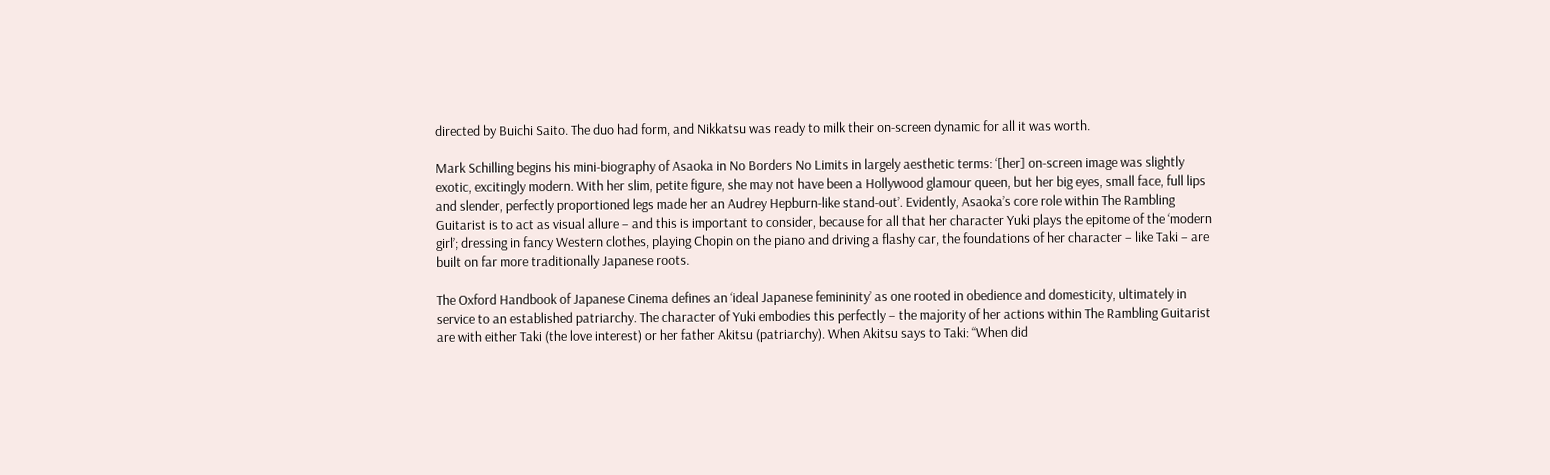directed by Buichi Saito. The duo had form, and Nikkatsu was ready to milk their on-screen dynamic for all it was worth.

Mark Schilling begins his mini-biography of Asaoka in No Borders No Limits in largely aesthetic terms: ‘[her] on-screen image was slightly exotic, excitingly modern. With her slim, petite figure, she may not have been a Hollywood glamour queen, but her big eyes, small face, full lips and slender, perfectly proportioned legs made her an Audrey Hepburn-like stand-out’. Evidently, Asaoka’s core role within The Rambling Guitarist is to act as visual allure – and this is important to consider, because for all that her character Yuki plays the epitome of the ‘modern girl’; dressing in fancy Western clothes, playing Chopin on the piano and driving a flashy car, the foundations of her character – like Taki – are built on far more traditionally Japanese roots.

The Oxford Handbook of Japanese Cinema defines an ‘ideal Japanese femininity’ as one rooted in obedience and domesticity, ultimately in service to an established patriarchy. The character of Yuki embodies this perfectly – the majority of her actions within The Rambling Guitarist are with either Taki (the love interest) or her father Akitsu (patriarchy). When Akitsu says to Taki: “When did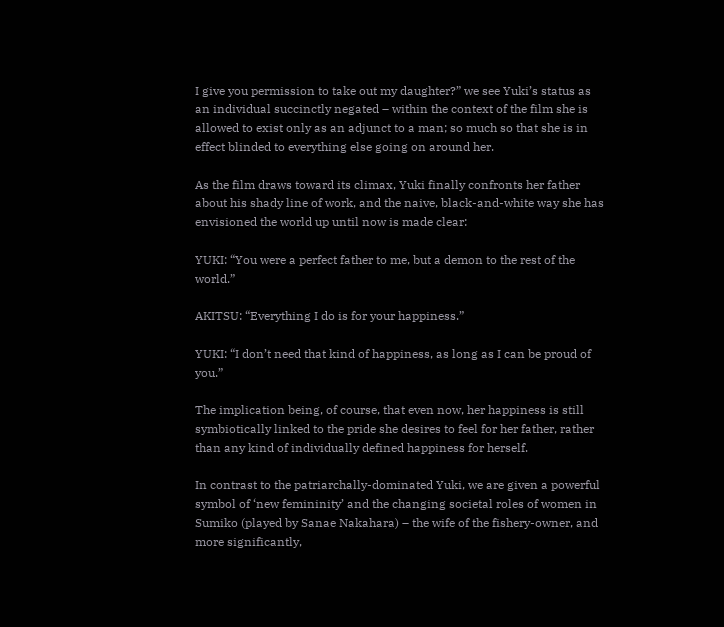I give you permission to take out my daughter?” we see Yuki’s status as an individual succinctly negated – within the context of the film she is allowed to exist only as an adjunct to a man; so much so that she is in effect blinded to everything else going on around her.

As the film draws toward its climax, Yuki finally confronts her father about his shady line of work, and the naive, black-and-white way she has envisioned the world up until now is made clear:

YUKI: “You were a perfect father to me, but a demon to the rest of the world.”

AKITSU: “Everything I do is for your happiness.”

YUKI: “I don’t need that kind of happiness, as long as I can be proud of you.”

The implication being, of course, that even now, her happiness is still symbiotically linked to the pride she desires to feel for her father, rather than any kind of individually defined happiness for herself.

In contrast to the patriarchally-dominated Yuki, we are given a powerful symbol of ‘new femininity’ and the changing societal roles of women in Sumiko (played by Sanae Nakahara) – the wife of the fishery-owner, and more significantly,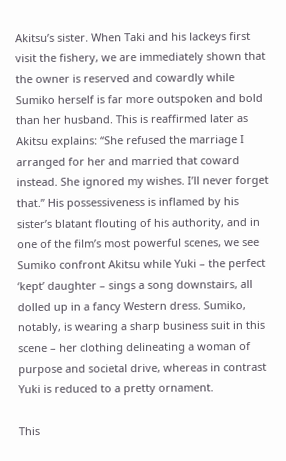Akitsu’s sister. When Taki and his lackeys first visit the fishery, we are immediately shown that the owner is reserved and cowardly while Sumiko herself is far more outspoken and bold than her husband. This is reaffirmed later as Akitsu explains: “She refused the marriage I arranged for her and married that coward instead. She ignored my wishes. I’ll never forget that.” His possessiveness is inflamed by his sister’s blatant flouting of his authority, and in one of the film’s most powerful scenes, we see Sumiko confront Akitsu while Yuki – the perfect ‘kept’ daughter – sings a song downstairs, all dolled up in a fancy Western dress. Sumiko, notably, is wearing a sharp business suit in this scene – her clothing delineating a woman of purpose and societal drive, whereas in contrast Yuki is reduced to a pretty ornament.

This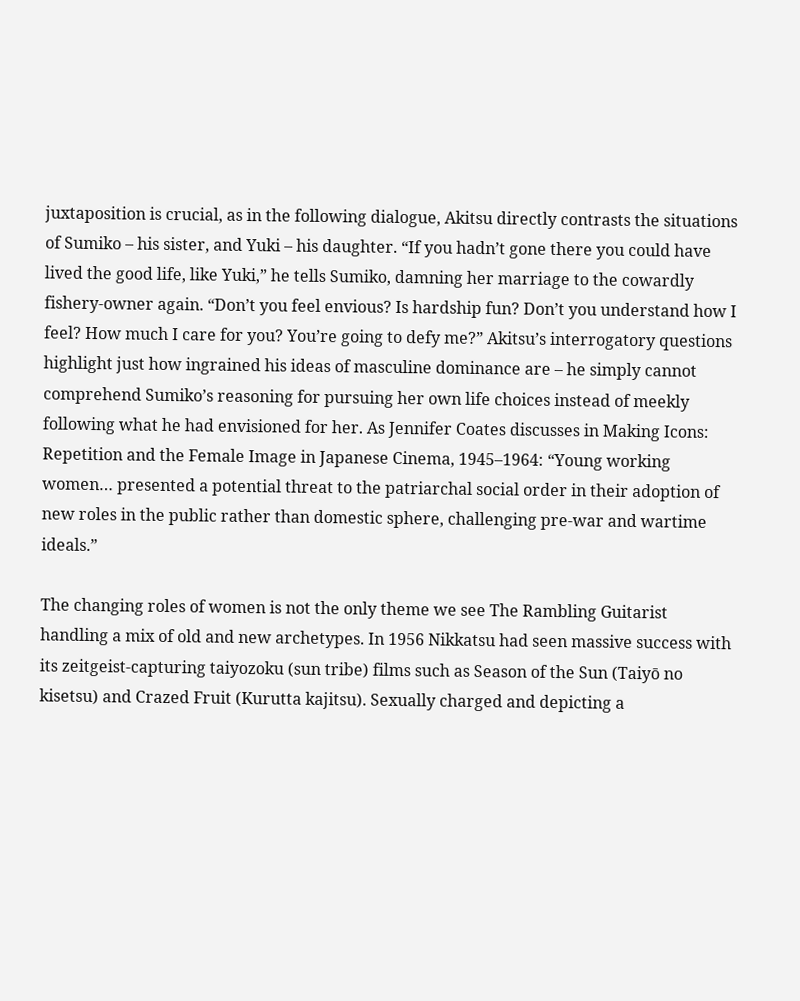juxtaposition is crucial, as in the following dialogue, Akitsu directly contrasts the situations of Sumiko – his sister, and Yuki – his daughter. “If you hadn’t gone there you could have lived the good life, like Yuki,” he tells Sumiko, damning her marriage to the cowardly fishery-owner again. “Don’t you feel envious? Is hardship fun? Don’t you understand how I feel? How much I care for you? You’re going to defy me?” Akitsu’s interrogatory questions highlight just how ingrained his ideas of masculine dominance are – he simply cannot comprehend Sumiko’s reasoning for pursuing her own life choices instead of meekly following what he had envisioned for her. As Jennifer Coates discusses in Making Icons: Repetition and the Female Image in Japanese Cinema, 1945–1964: “Young working women… presented a potential threat to the patriarchal social order in their adoption of new roles in the public rather than domestic sphere, challenging pre-war and wartime ideals.”

The changing roles of women is not the only theme we see The Rambling Guitarist handling a mix of old and new archetypes. In 1956 Nikkatsu had seen massive success with its zeitgeist-capturing taiyozoku (sun tribe) films such as Season of the Sun (Taiyō no kisetsu) and Crazed Fruit (Kurutta kajitsu). Sexually charged and depicting a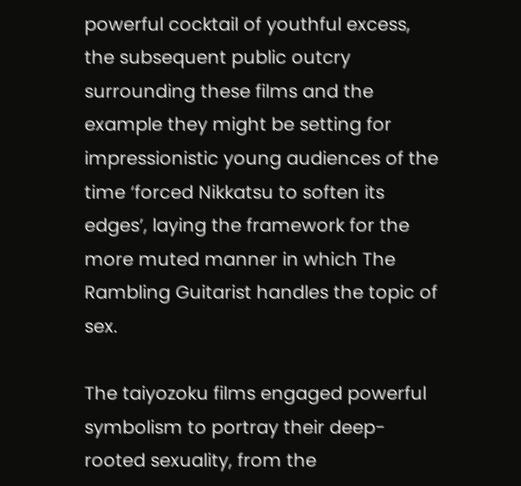powerful cocktail of youthful excess, the subsequent public outcry surrounding these films and the example they might be setting for impressionistic young audiences of the time ‘forced Nikkatsu to soften its edges’, laying the framework for the more muted manner in which The Rambling Guitarist handles the topic of sex.

The taiyozoku films engaged powerful symbolism to portray their deep-rooted sexuality, from the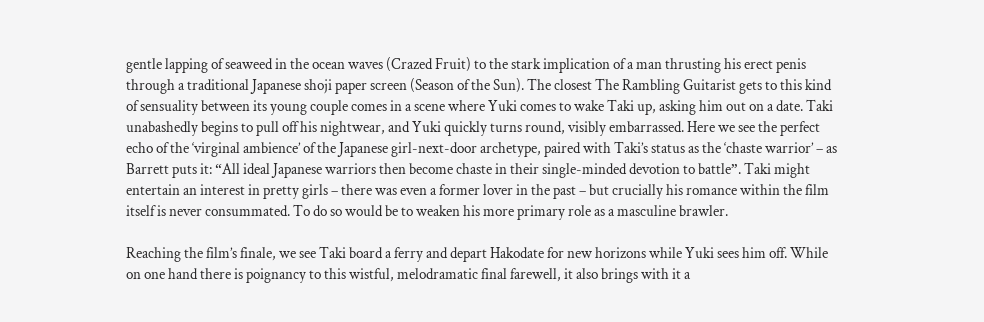gentle lapping of seaweed in the ocean waves (Crazed Fruit) to the stark implication of a man thrusting his erect penis through a traditional Japanese shoji paper screen (Season of the Sun). The closest The Rambling Guitarist gets to this kind of sensuality between its young couple comes in a scene where Yuki comes to wake Taki up, asking him out on a date. Taki unabashedly begins to pull off his nightwear, and Yuki quickly turns round, visibly embarrassed. Here we see the perfect echo of the ‘virginal ambience’ of the Japanese girl-next-door archetype, paired with Taki’s status as the ‘chaste warrior’ – as Barrett puts it: “All ideal Japanese warriors then become chaste in their single-minded devotion to battle”. Taki might entertain an interest in pretty girls – there was even a former lover in the past – but crucially his romance within the film itself is never consummated. To do so would be to weaken his more primary role as a masculine brawler.

Reaching the film’s finale, we see Taki board a ferry and depart Hakodate for new horizons while Yuki sees him off. While on one hand there is poignancy to this wistful, melodramatic final farewell, it also brings with it a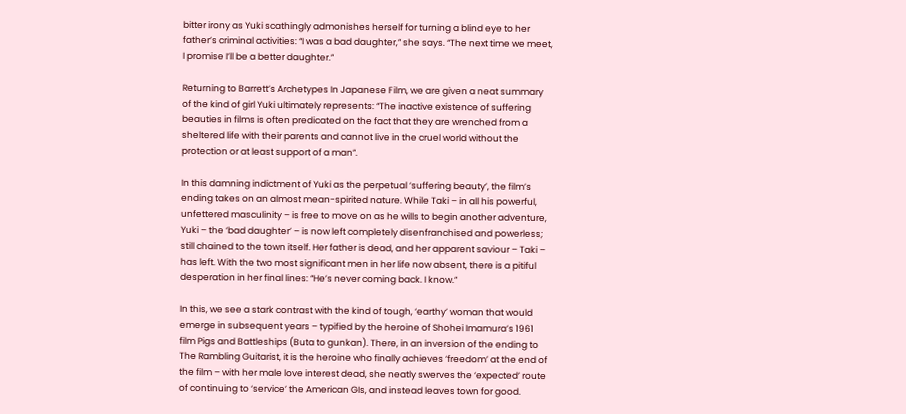bitter irony as Yuki scathingly admonishes herself for turning a blind eye to her father’s criminal activities: “I was a bad daughter,” she says. “The next time we meet, I promise I’ll be a better daughter.”

Returning to Barrett’s Archetypes In Japanese Film, we are given a neat summary of the kind of girl Yuki ultimately represents: “The inactive existence of suffering beauties in films is often predicated on the fact that they are wrenched from a sheltered life with their parents and cannot live in the cruel world without the protection or at least support of a man”.

In this damning indictment of Yuki as the perpetual ‘suffering beauty’, the film’s ending takes on an almost mean-spirited nature. While Taki – in all his powerful, unfettered masculinity – is free to move on as he wills to begin another adventure, Yuki – the ‘bad daughter’ – is now left completely disenfranchised and powerless; still chained to the town itself. Her father is dead, and her apparent saviour – Taki – has left. With the two most significant men in her life now absent, there is a pitiful desperation in her final lines: “He’s never coming back. I know.”

In this, we see a stark contrast with the kind of tough, ‘earthy’ woman that would emerge in subsequent years – typified by the heroine of Shohei Imamura’s 1961 film Pigs and Battleships (Buta to gunkan). There, in an inversion of the ending to The Rambling Guitarist, it is the heroine who finally achieves ‘freedom’ at the end of the film – with her male love interest dead, she neatly swerves the ‘expected’ route of continuing to ‘service’ the American GIs, and instead leaves town for good.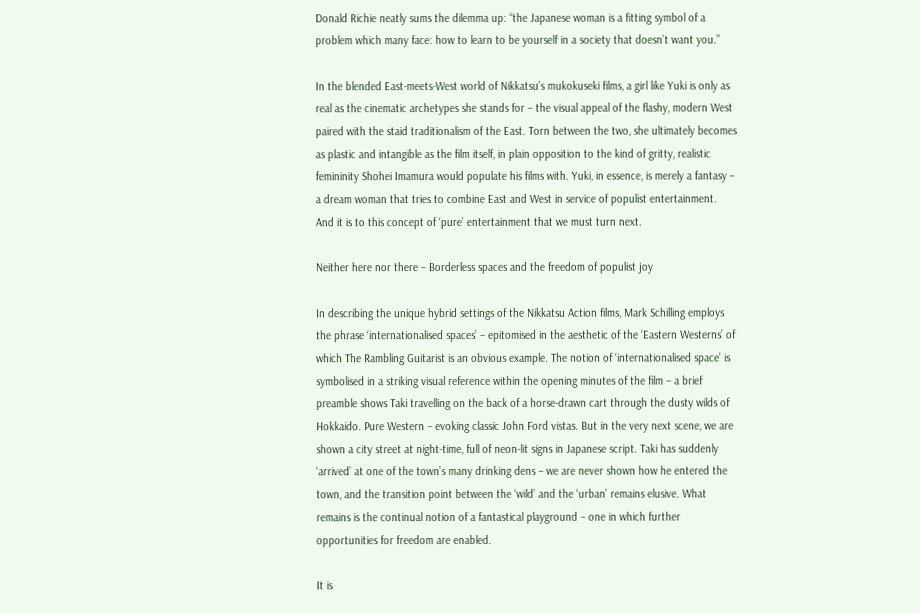Donald Richie neatly sums the dilemma up: “the Japanese woman is a fitting symbol of a problem which many face: how to learn to be yourself in a society that doesn’t want you.”

In the blended East-meets-West world of Nikkatsu’s mukokuseki films, a girl like Yuki is only as real as the cinematic archetypes she stands for – the visual appeal of the flashy, modern West paired with the staid traditionalism of the East. Torn between the two, she ultimately becomes as plastic and intangible as the film itself, in plain opposition to the kind of gritty, realistic femininity Shohei Imamura would populate his films with. Yuki, in essence, is merely a fantasy – a dream woman that tries to combine East and West in service of populist entertainment. And it is to this concept of ‘pure’ entertainment that we must turn next.

Neither here nor there – Borderless spaces and the freedom of populist joy

In describing the unique hybrid settings of the Nikkatsu Action films, Mark Schilling employs the phrase ‘internationalised spaces’ – epitomised in the aesthetic of the ‘Eastern Westerns’ of which The Rambling Guitarist is an obvious example. The notion of ‘internationalised space’ is symbolised in a striking visual reference within the opening minutes of the film – a brief preamble shows Taki travelling on the back of a horse-drawn cart through the dusty wilds of Hokkaido. Pure Western – evoking classic John Ford vistas. But in the very next scene, we are shown a city street at night-time, full of neon-lit signs in Japanese script. Taki has suddenly ‘arrived’ at one of the town’s many drinking dens – we are never shown how he entered the town, and the transition point between the ‘wild’ and the ‘urban’ remains elusive. What remains is the continual notion of a fantastical playground – one in which further opportunities for freedom are enabled.

It is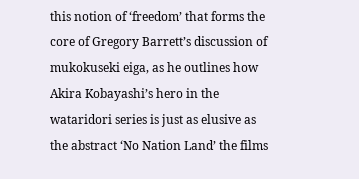this notion of ‘freedom’ that forms the core of Gregory Barrett’s discussion of mukokuseki eiga, as he outlines how Akira Kobayashi’s hero in the wataridori series is just as elusive as the abstract ‘No Nation Land’ the films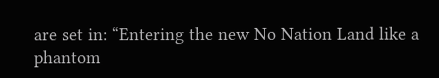are set in: “Entering the new No Nation Land like a phantom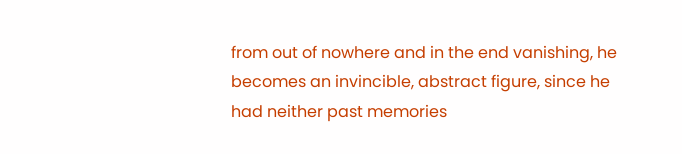from out of nowhere and in the end vanishing, he becomes an invincible, abstract figure, since he had neither past memories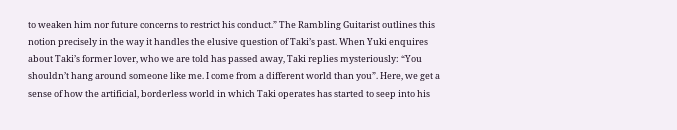to weaken him nor future concerns to restrict his conduct.” The Rambling Guitarist outlines this notion precisely in the way it handles the elusive question of Taki’s past. When Yuki enquires about Taki’s former lover, who we are told has passed away, Taki replies mysteriously: “You shouldn’t hang around someone like me. I come from a different world than you”. Here, we get a sense of how the artificial, borderless world in which Taki operates has started to seep into his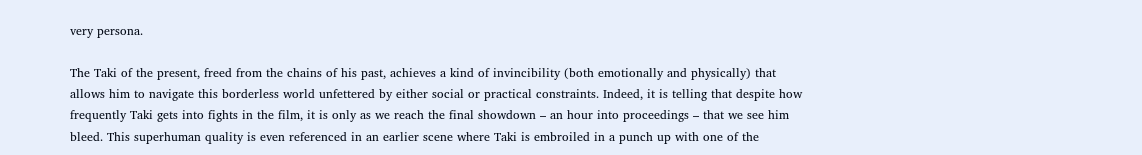very persona.

The Taki of the present, freed from the chains of his past, achieves a kind of invincibility (both emotionally and physically) that allows him to navigate this borderless world unfettered by either social or practical constraints. Indeed, it is telling that despite how frequently Taki gets into fights in the film, it is only as we reach the final showdown – an hour into proceedings – that we see him bleed. This superhuman quality is even referenced in an earlier scene where Taki is embroiled in a punch up with one of the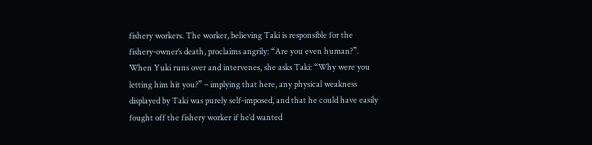fishery workers. The worker, believing Taki is responsible for the fishery-owner’s death, proclaims angrily: “Are you even human?”. When Yuki runs over and intervenes, she asks Taki: “Why were you letting him hit you?” – implying that here, any physical weakness displayed by Taki was purely self-imposed, and that he could have easily fought off the fishery worker if he’d wanted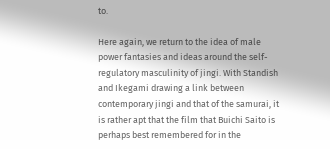to.

Here again, we return to the idea of male power fantasies and ideas around the self-regulatory masculinity of jingi. With Standish and Ikegami drawing a link between contemporary jingi and that of the samurai, it is rather apt that the film that Buichi Saito is perhaps best remembered for in the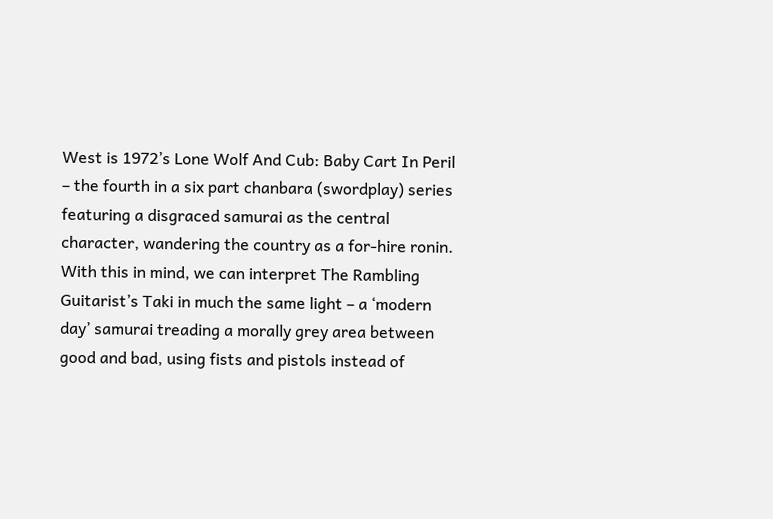West is 1972’s Lone Wolf And Cub: Baby Cart In Peril – the fourth in a six part chanbara (swordplay) series featuring a disgraced samurai as the central character, wandering the country as a for-hire ronin. With this in mind, we can interpret The Rambling Guitarist’s Taki in much the same light – a ‘modern day’ samurai treading a morally grey area between good and bad, using fists and pistols instead of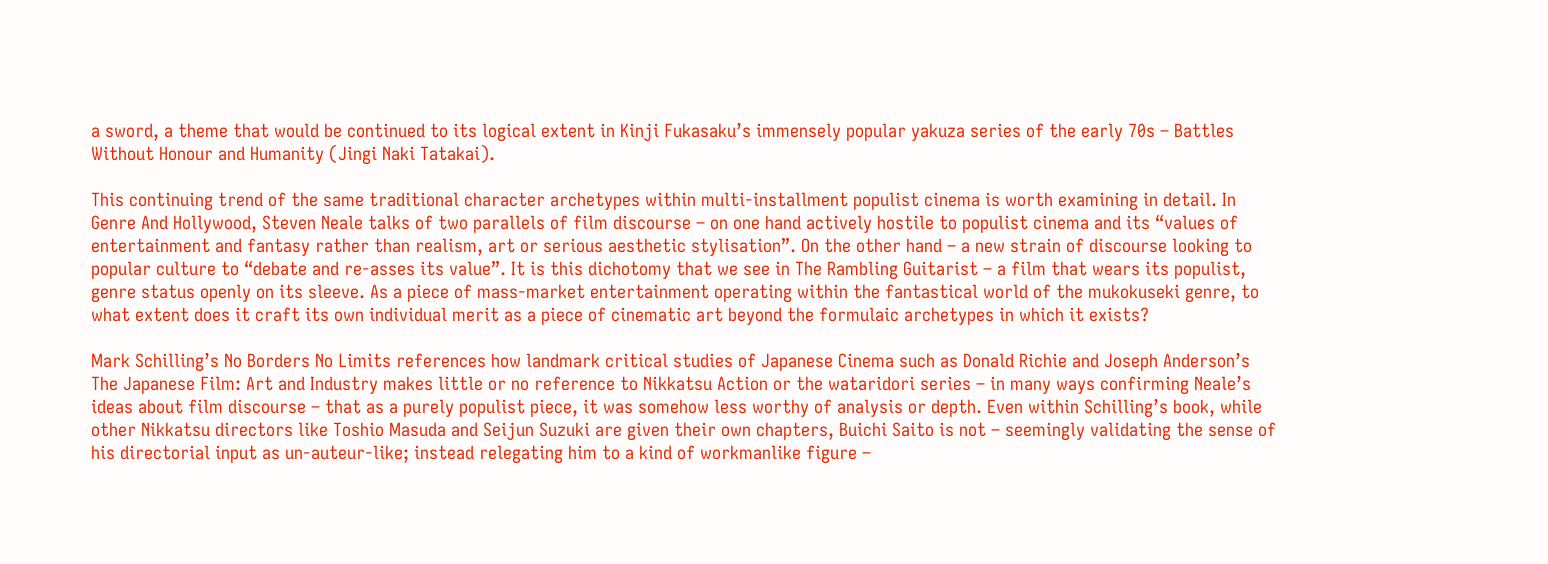a sword, a theme that would be continued to its logical extent in Kinji Fukasaku’s immensely popular yakuza series of the early 70s – Battles Without Honour and Humanity (Jingi Naki Tatakai).

This continuing trend of the same traditional character archetypes within multi-installment populist cinema is worth examining in detail. In Genre And Hollywood, Steven Neale talks of two parallels of film discourse – on one hand actively hostile to populist cinema and its “values of entertainment and fantasy rather than realism, art or serious aesthetic stylisation”. On the other hand – a new strain of discourse looking to popular culture to “debate and re-asses its value”. It is this dichotomy that we see in The Rambling Guitarist – a film that wears its populist, genre status openly on its sleeve. As a piece of mass-market entertainment operating within the fantastical world of the mukokuseki genre, to what extent does it craft its own individual merit as a piece of cinematic art beyond the formulaic archetypes in which it exists?

Mark Schilling’s No Borders No Limits references how landmark critical studies of Japanese Cinema such as Donald Richie and Joseph Anderson’s The Japanese Film: Art and Industry makes little or no reference to Nikkatsu Action or the wataridori series – in many ways confirming Neale’s ideas about film discourse – that as a purely populist piece, it was somehow less worthy of analysis or depth. Even within Schilling’s book, while other Nikkatsu directors like Toshio Masuda and Seijun Suzuki are given their own chapters, Buichi Saito is not – seemingly validating the sense of his directorial input as un-auteur-like; instead relegating him to a kind of workmanlike figure –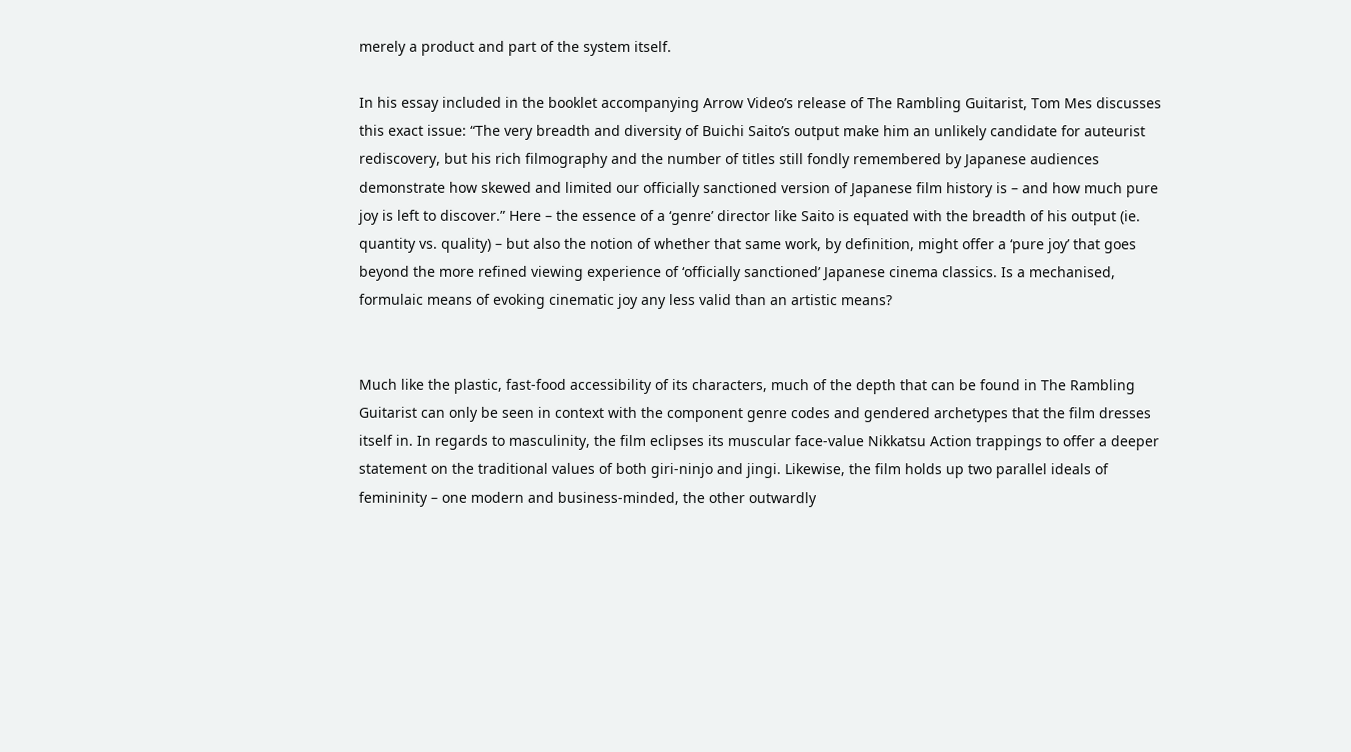merely a product and part of the system itself.

In his essay included in the booklet accompanying Arrow Video’s release of The Rambling Guitarist, Tom Mes discusses this exact issue: “The very breadth and diversity of Buichi Saito’s output make him an unlikely candidate for auteurist rediscovery, but his rich filmography and the number of titles still fondly remembered by Japanese audiences demonstrate how skewed and limited our officially sanctioned version of Japanese film history is – and how much pure joy is left to discover.” Here – the essence of a ‘genre’ director like Saito is equated with the breadth of his output (ie. quantity vs. quality) – but also the notion of whether that same work, by definition, might offer a ‘pure joy’ that goes beyond the more refined viewing experience of ‘officially sanctioned’ Japanese cinema classics. Is a mechanised, formulaic means of evoking cinematic joy any less valid than an artistic means?


Much like the plastic, fast-food accessibility of its characters, much of the depth that can be found in The Rambling Guitarist can only be seen in context with the component genre codes and gendered archetypes that the film dresses itself in. In regards to masculinity, the film eclipses its muscular face-value Nikkatsu Action trappings to offer a deeper statement on the traditional values of both giri-ninjo and jingi. Likewise, the film holds up two parallel ideals of femininity – one modern and business-minded, the other outwardly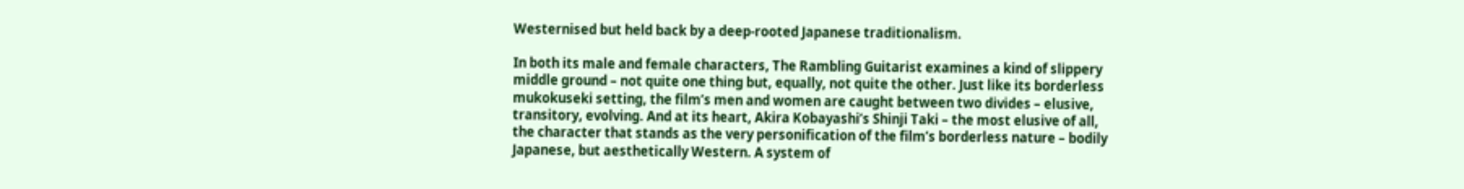Westernised but held back by a deep-rooted Japanese traditionalism.

In both its male and female characters, The Rambling Guitarist examines a kind of slippery middle ground – not quite one thing but, equally, not quite the other. Just like its borderless mukokuseki setting, the film’s men and women are caught between two divides – elusive, transitory, evolving. And at its heart, Akira Kobayashi’s Shinji Taki – the most elusive of all, the character that stands as the very personification of the film’s borderless nature – bodily Japanese, but aesthetically Western. A system of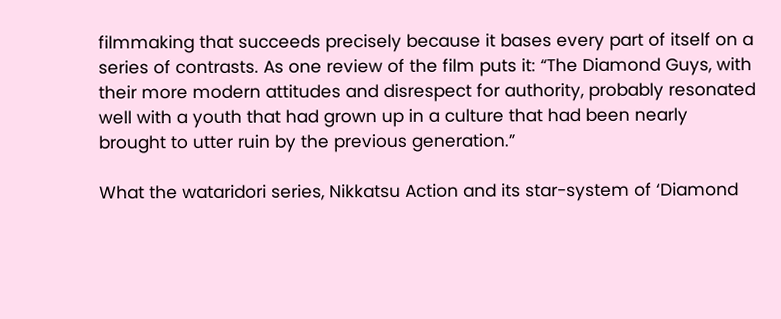filmmaking that succeeds precisely because it bases every part of itself on a series of contrasts. As one review of the film puts it: “The Diamond Guys, with their more modern attitudes and disrespect for authority, probably resonated well with a youth that had grown up in a culture that had been nearly brought to utter ruin by the previous generation.”

What the wataridori series, Nikkatsu Action and its star-system of ‘Diamond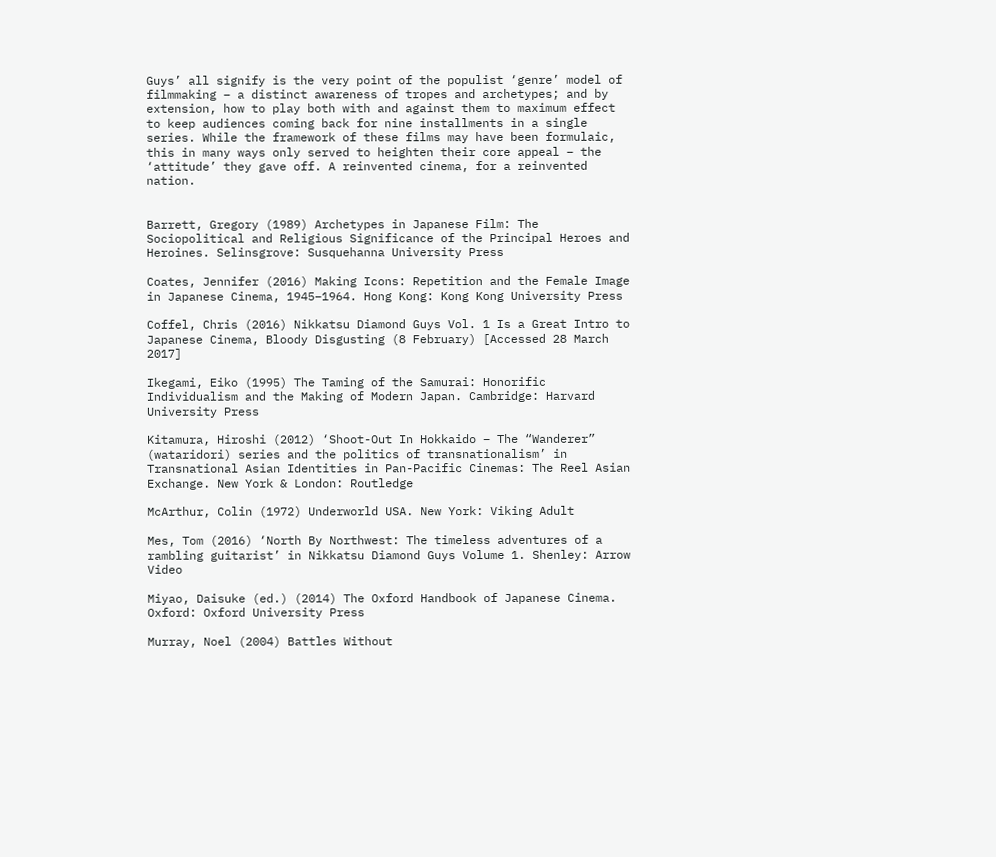Guys’ all signify is the very point of the populist ‘genre’ model of filmmaking – a distinct awareness of tropes and archetypes; and by extension, how to play both with and against them to maximum effect to keep audiences coming back for nine installments in a single series. While the framework of these films may have been formulaic, this in many ways only served to heighten their core appeal – the ‘attitude’ they gave off. A reinvented cinema, for a reinvented nation.


Barrett, Gregory (1989) Archetypes in Japanese Film: The Sociopolitical and Religious Significance of the Principal Heroes and Heroines. Selinsgrove: Susquehanna University Press

Coates, Jennifer (2016) Making Icons: Repetition and the Female Image in Japanese Cinema, 1945–1964. Hong Kong: Kong Kong University Press

Coffel, Chris (2016) Nikkatsu Diamond Guys Vol. 1 Is a Great Intro to Japanese Cinema, Bloody Disgusting (8 February) [Accessed 28 March 2017]

Ikegami, Eiko (1995) The Taming of the Samurai: Honorific Individualism and the Making of Modern Japan. Cambridge: Harvard University Press

Kitamura, Hiroshi (2012) ‘Shoot-Out In Hokkaido – The “Wanderer” (wataridori) series and the politics of transnationalism’ in Transnational Asian Identities in Pan-Pacific Cinemas: The Reel Asian Exchange. New York & London: Routledge

McArthur, Colin (1972) Underworld USA. New York: Viking Adult

Mes, Tom (2016) ‘North By Northwest: The timeless adventures of a rambling guitarist’ in Nikkatsu Diamond Guys Volume 1. Shenley: Arrow Video

Miyao, Daisuke (ed.) (2014) The Oxford Handbook of Japanese Cinema. Oxford: Oxford University Press

Murray, Noel (2004) Battles Without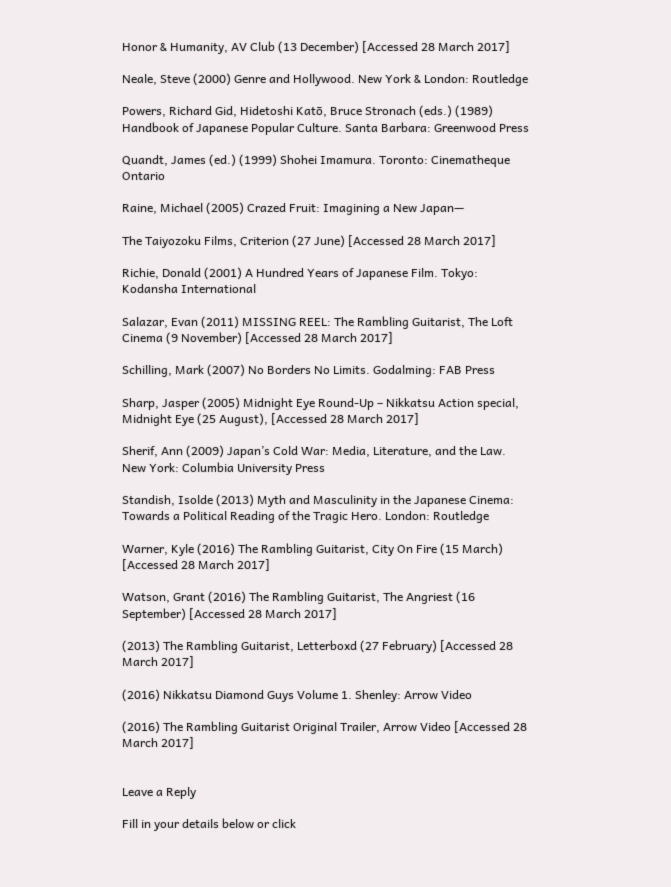Honor & Humanity, AV Club (13 December) [Accessed 28 March 2017]

Neale, Steve (2000) Genre and Hollywood. New York & London: Routledge

Powers, Richard Gid, Hidetoshi Katō, Bruce Stronach (eds.) (1989) Handbook of Japanese Popular Culture. Santa Barbara: Greenwood Press

Quandt, James (ed.) (1999) Shohei Imamura. Toronto: Cinematheque Ontario

Raine, Michael (2005) Crazed Fruit: Imagining a New Japan—

The Taiyozoku Films, Criterion (27 June) [Accessed 28 March 2017]

Richie, Donald (2001) A Hundred Years of Japanese Film. Tokyo: Kodansha International

Salazar, Evan (2011) MISSING REEL: The Rambling Guitarist, The Loft Cinema (9 November) [Accessed 28 March 2017]

Schilling, Mark (2007) No Borders No Limits. Godalming: FAB Press

Sharp, Jasper (2005) Midnight Eye Round-Up – Nikkatsu Action special, Midnight Eye (25 August), [Accessed 28 March 2017]

Sherif, Ann (2009) Japan’s Cold War: Media, Literature, and the Law. New York: Columbia University Press

Standish, Isolde (2013) Myth and Masculinity in the Japanese Cinema: Towards a Political Reading of the Tragic Hero. London: Routledge

Warner, Kyle (2016) The Rambling Guitarist, City On Fire (15 March) [Accessed 28 March 2017]

Watson, Grant (2016) The Rambling Guitarist, The Angriest (16 September) [Accessed 28 March 2017]

(2013) The Rambling Guitarist, Letterboxd (27 February) [Accessed 28 March 2017]

(2016) Nikkatsu Diamond Guys Volume 1. Shenley: Arrow Video

(2016) The Rambling Guitarist Original Trailer, Arrow Video [Accessed 28 March 2017]


Leave a Reply

Fill in your details below or click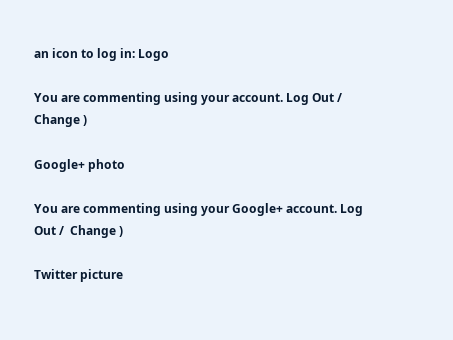an icon to log in: Logo

You are commenting using your account. Log Out /  Change )

Google+ photo

You are commenting using your Google+ account. Log Out /  Change )

Twitter picture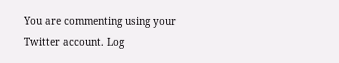You are commenting using your Twitter account. Log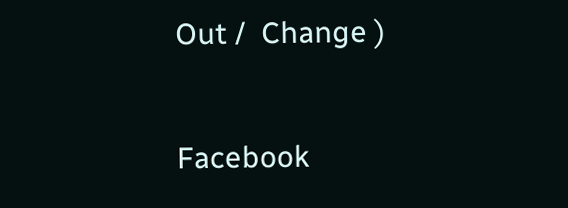Out /  Change )

Facebook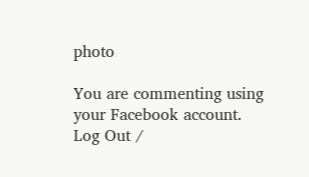photo

You are commenting using your Facebook account. Log Out /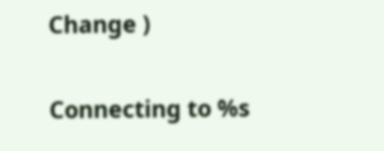Change )


Connecting to %s